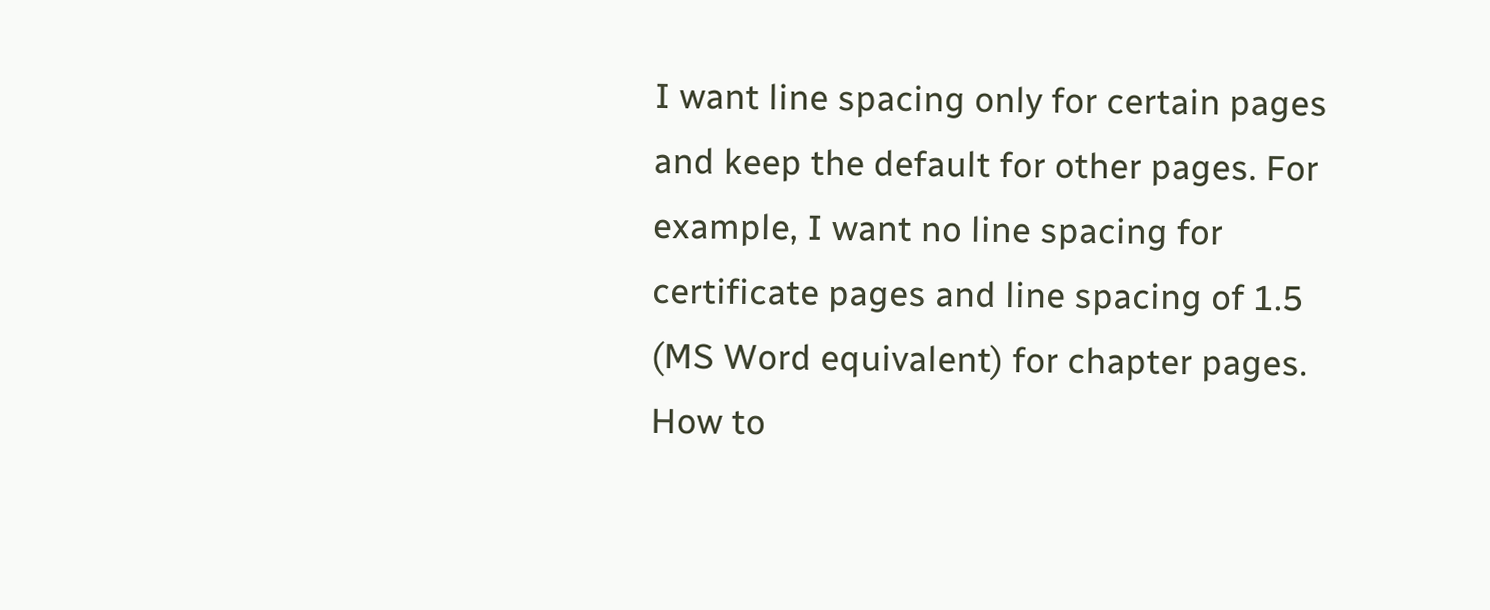I want line spacing only for certain pages and keep the default for other pages. For example, I want no line spacing for certificate pages and line spacing of 1.5 (MS Word equivalent) for chapter pages. How to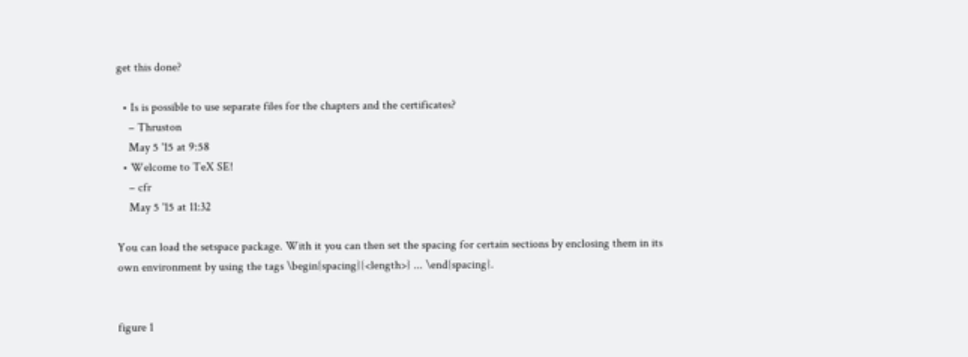get this done?

  • Is is possible to use separate files for the chapters and the certificates?
    – Thruston
    May 5 '15 at 9:58
  • Welcome to TeX SE!
    – cfr
    May 5 '15 at 11:32

You can load the setspace package. With it you can then set the spacing for certain sections by enclosing them in its own environment by using the tags \begin{spacing}{<length>} ... \end{spacing}.


figure 1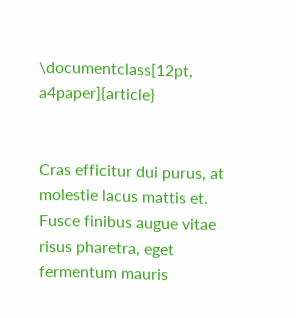\documentclass[12pt, a4paper]{article}


Cras efficitur dui purus, at molestie lacus mattis et. Fusce finibus augue vitae risus pharetra, eget fermentum mauris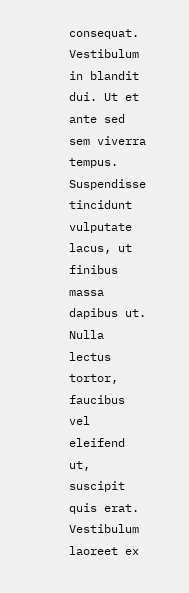consequat. Vestibulum in blandit dui. Ut et ante sed sem viverra tempus. Suspendisse tincidunt vulputate lacus, ut finibus massa dapibus ut. Nulla lectus tortor, faucibus vel eleifend ut, suscipit quis erat. Vestibulum laoreet ex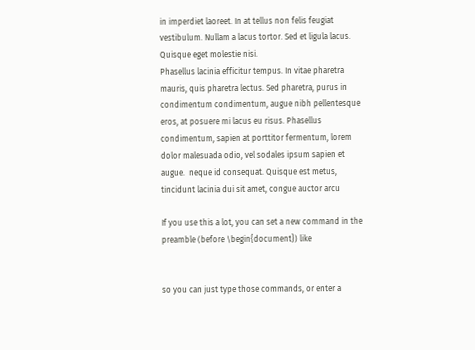in imperdiet laoreet. In at tellus non felis feugiat vestibulum. Nullam a lacus tortor. Sed et ligula lacus. Quisque eget molestie nisi.
Phasellus lacinia efficitur tempus. In vitae pharetra mauris, quis pharetra lectus. Sed pharetra, purus in condimentum condimentum, augue nibh pellentesque eros, at posuere mi lacus eu risus. Phasellus condimentum, sapien at porttitor fermentum, lorem dolor malesuada odio, vel sodales ipsum sapien et augue.  neque id consequat. Quisque est metus, tincidunt lacinia dui sit amet, congue auctor arcu

If you use this a lot, you can set a new command in the preamble (before \begin{document}) like


so you can just type those commands, or enter a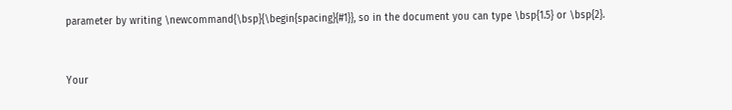parameter by writing \newcommand{\bsp}{\begin{spacing}{#1}}, so in the document you can type \bsp{1.5} or \bsp{2}.


Your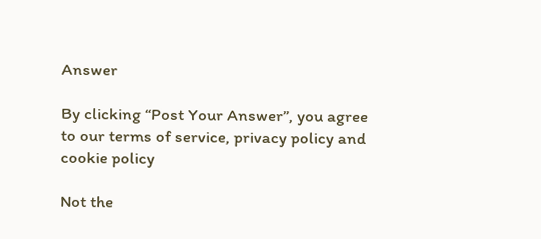Answer

By clicking “Post Your Answer”, you agree to our terms of service, privacy policy and cookie policy

Not the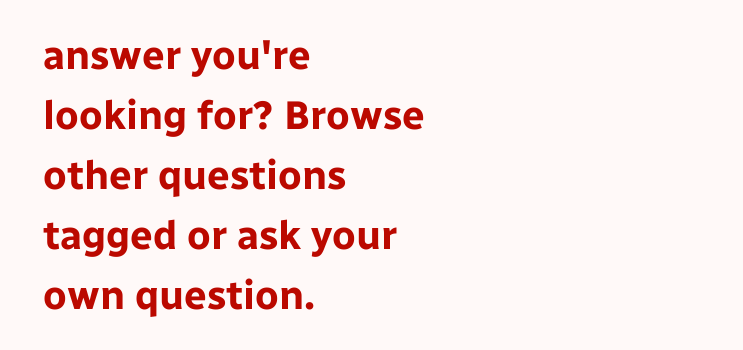answer you're looking for? Browse other questions tagged or ask your own question.